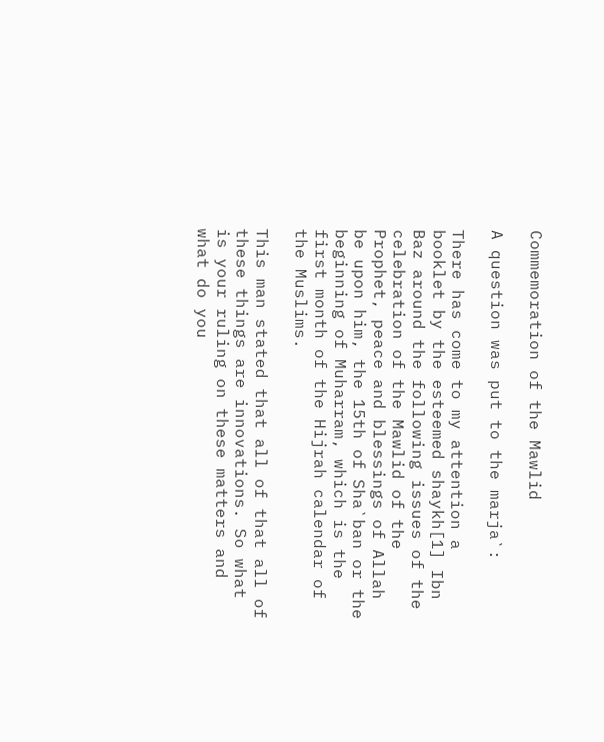Commemoration of the Mawlid

A question was put to the marja`:

There has come to my attention a booklet by the esteemed shaykh[1] Ibn Baz around the following issues of the celebration of the Mawlid of the Prophet, peace and blessings of Allah be upon him, the 15th of Sha`ban or the beginning of Muharram, which is the first month of the Hijrah calendar of the Muslims.

This man stated that all of that all of these things are innovations. So what is your ruling on these matters and what do you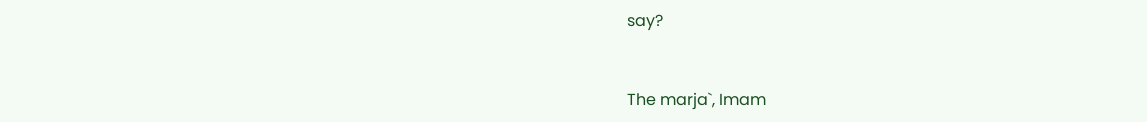say?


The marja`, Imam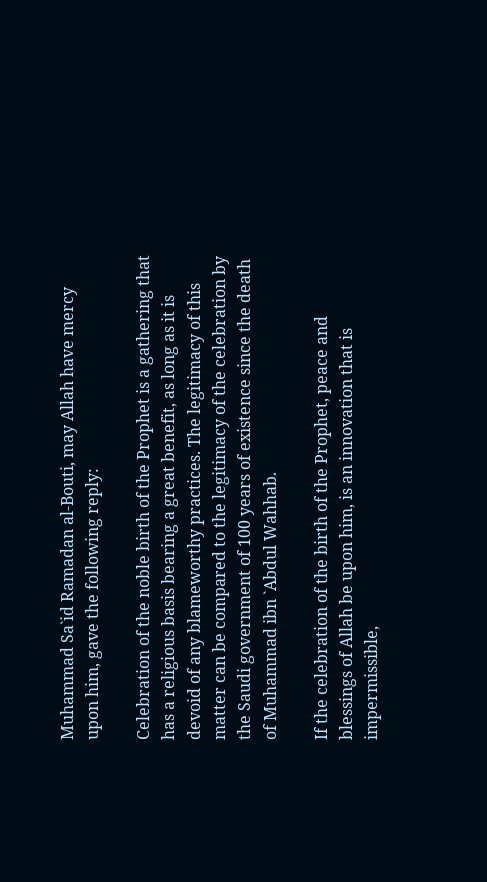Muhammad Sa`id Ramadan al-Bouti, may Allah have mercy upon him, gave the following reply:

Celebration of the noble birth of the Prophet is a gathering that has a religious basis bearing a great benefit, as long as it is devoid of any blameworthy practices. The legitimacy of this matter can be compared to the legitimacy of the celebration by the Saudi government of 100 years of existence since the death of Muhammad ibn `Abdul Wahhab.

If the celebration of the birth of the Prophet, peace and blessings of Allah be upon him, is an innovation that is impermissible,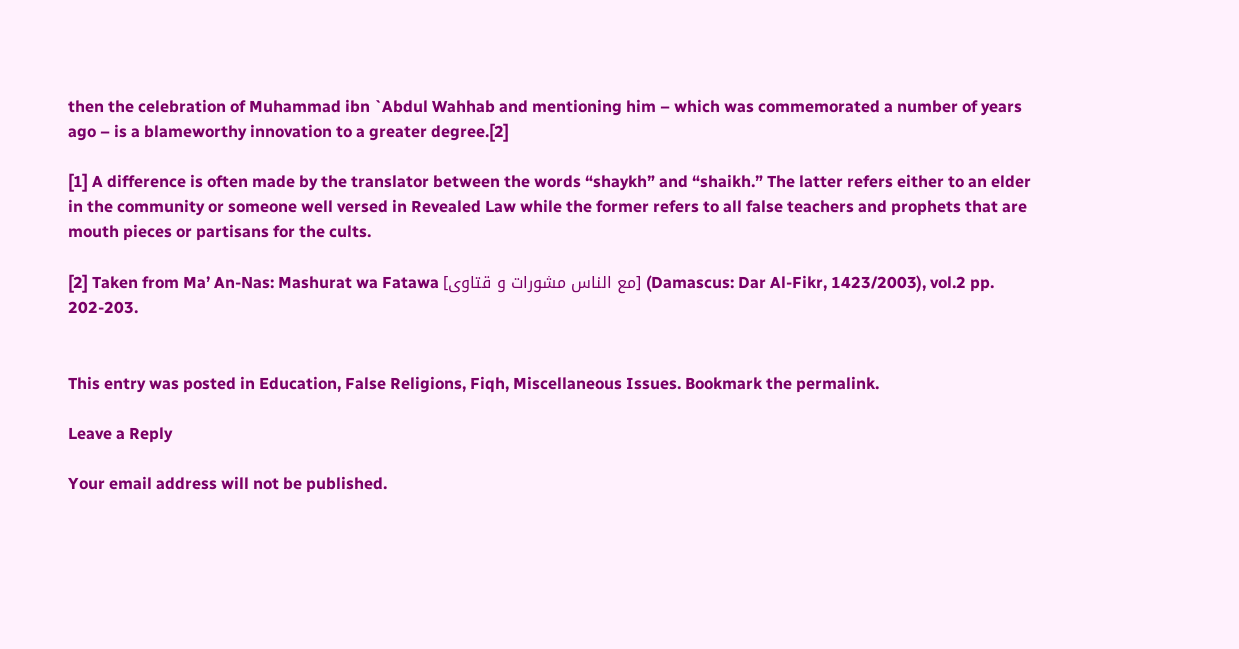then the celebration of Muhammad ibn `Abdul Wahhab and mentioning him – which was commemorated a number of years ago – is a blameworthy innovation to a greater degree.[2]

[1] A difference is often made by the translator between the words “shaykh” and “shaikh.” The latter refers either to an elder in the community or someone well versed in Revealed Law while the former refers to all false teachers and prophets that are mouth pieces or partisans for the cults.

[2] Taken from Ma’ An-Nas: Mashurat wa Fatawa [مع الناس مشورات و قتاوى] (Damascus: Dar Al-Fikr, 1423/2003), vol.2 pp. 202-203.


This entry was posted in Education, False Religions, Fiqh, Miscellaneous Issues. Bookmark the permalink.

Leave a Reply

Your email address will not be published.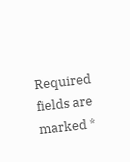Required fields are marked *